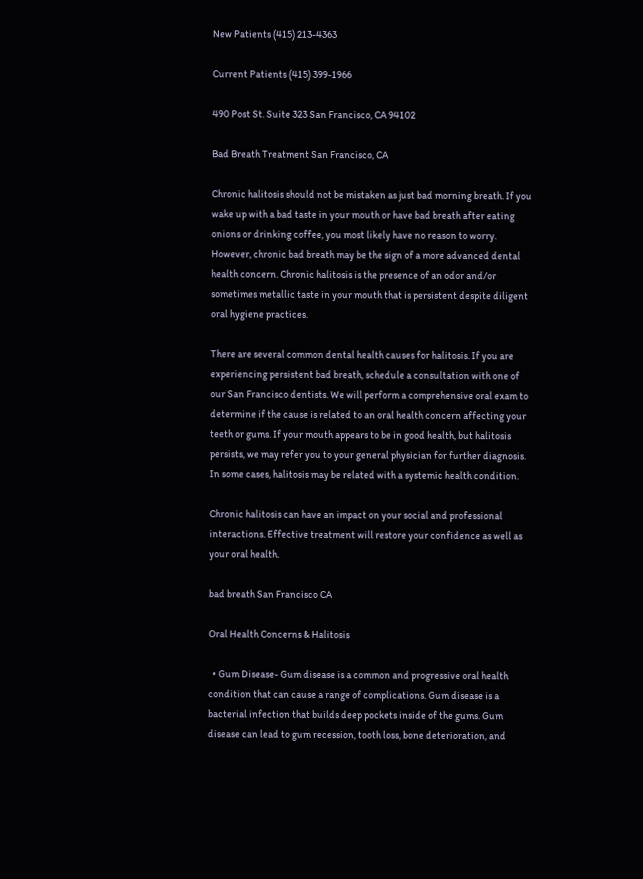New Patients (415) 213-4363

Current Patients (415) 399-1966

490 Post St. Suite 323 San Francisco, CA 94102

Bad Breath Treatment San Francisco, CA

Chronic halitosis should not be mistaken as just bad morning breath. If you wake up with a bad taste in your mouth or have bad breath after eating onions or drinking coffee, you most likely have no reason to worry. However, chronic bad breath may be the sign of a more advanced dental health concern. Chronic halitosis is the presence of an odor and/or sometimes metallic taste in your mouth that is persistent despite diligent oral hygiene practices.

There are several common dental health causes for halitosis. If you are experiencing persistent bad breath, schedule a consultation with one of our San Francisco dentists. We will perform a comprehensive oral exam to determine if the cause is related to an oral health concern affecting your teeth or gums. If your mouth appears to be in good health, but halitosis persists, we may refer you to your general physician for further diagnosis. In some cases, halitosis may be related with a systemic health condition.

Chronic halitosis can have an impact on your social and professional interactions. Effective treatment will restore your confidence as well as your oral health.

bad breath San Francisco CA

Oral Health Concerns & Halitosis

  • Gum Disease- Gum disease is a common and progressive oral health condition that can cause a range of complications. Gum disease is a bacterial infection that builds deep pockets inside of the gums. Gum disease can lead to gum recession, tooth loss, bone deterioration, and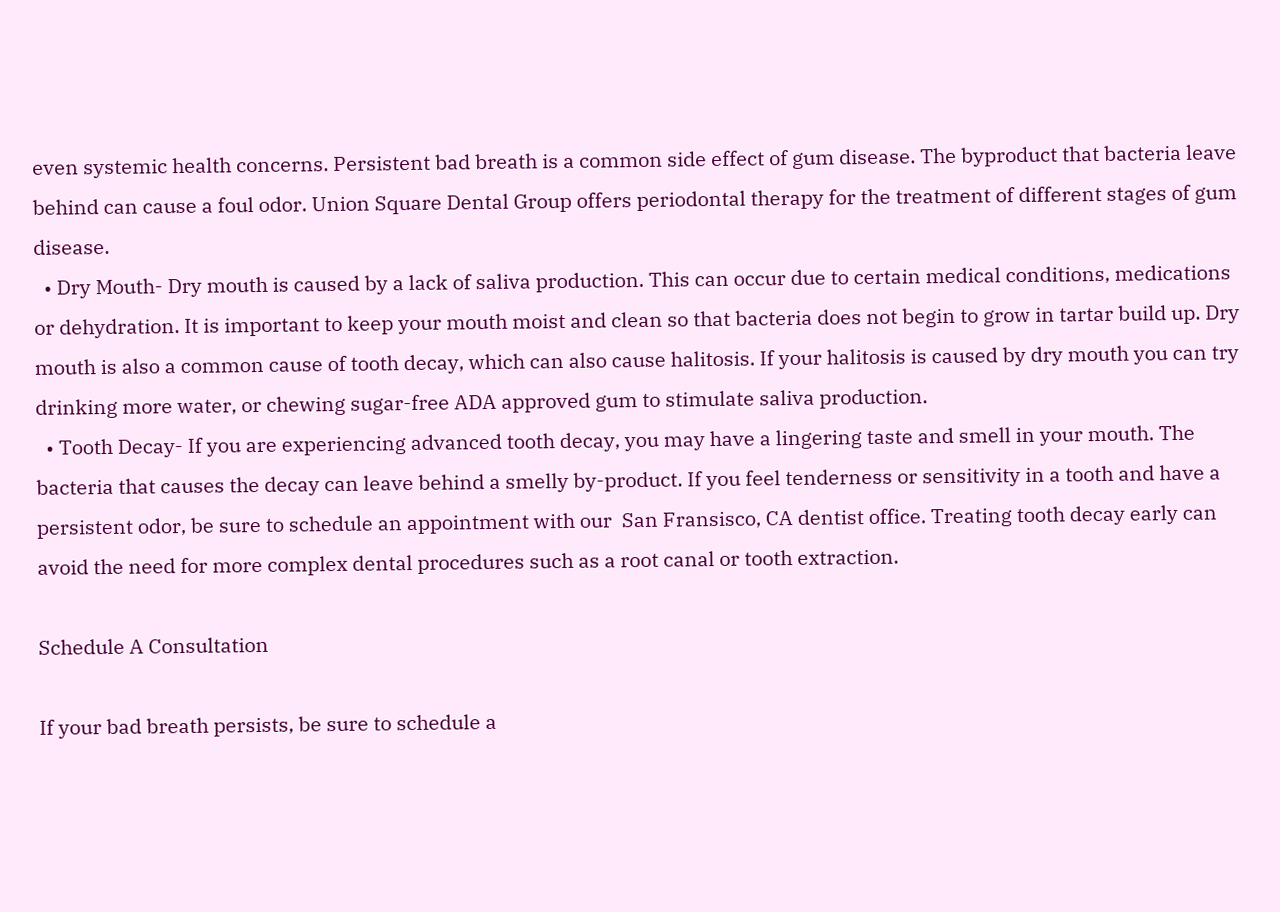even systemic health concerns. Persistent bad breath is a common side effect of gum disease. The byproduct that bacteria leave behind can cause a foul odor. Union Square Dental Group offers periodontal therapy for the treatment of different stages of gum disease.
  • Dry Mouth- Dry mouth is caused by a lack of saliva production. This can occur due to certain medical conditions, medications or dehydration. It is important to keep your mouth moist and clean so that bacteria does not begin to grow in tartar build up. Dry mouth is also a common cause of tooth decay, which can also cause halitosis. If your halitosis is caused by dry mouth you can try drinking more water, or chewing sugar-free ADA approved gum to stimulate saliva production.
  • Tooth Decay- If you are experiencing advanced tooth decay, you may have a lingering taste and smell in your mouth. The bacteria that causes the decay can leave behind a smelly by-product. If you feel tenderness or sensitivity in a tooth and have a persistent odor, be sure to schedule an appointment with our  San Fransisco, CA dentist office. Treating tooth decay early can avoid the need for more complex dental procedures such as a root canal or tooth extraction.

Schedule A Consultation

If your bad breath persists, be sure to schedule a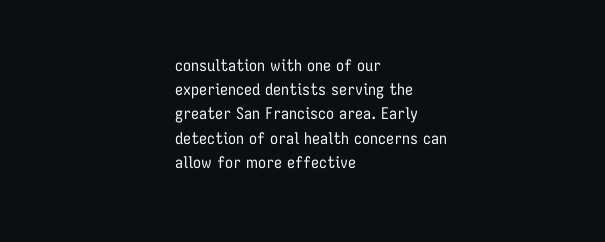consultation with one of our experienced dentists serving the greater San Francisco area. Early detection of oral health concerns can allow for more effective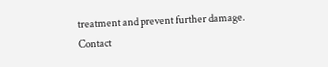treatment and prevent further damage. Contact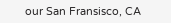our San Fransisco, CA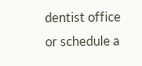dentist office or schedule a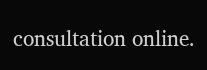consultation online.